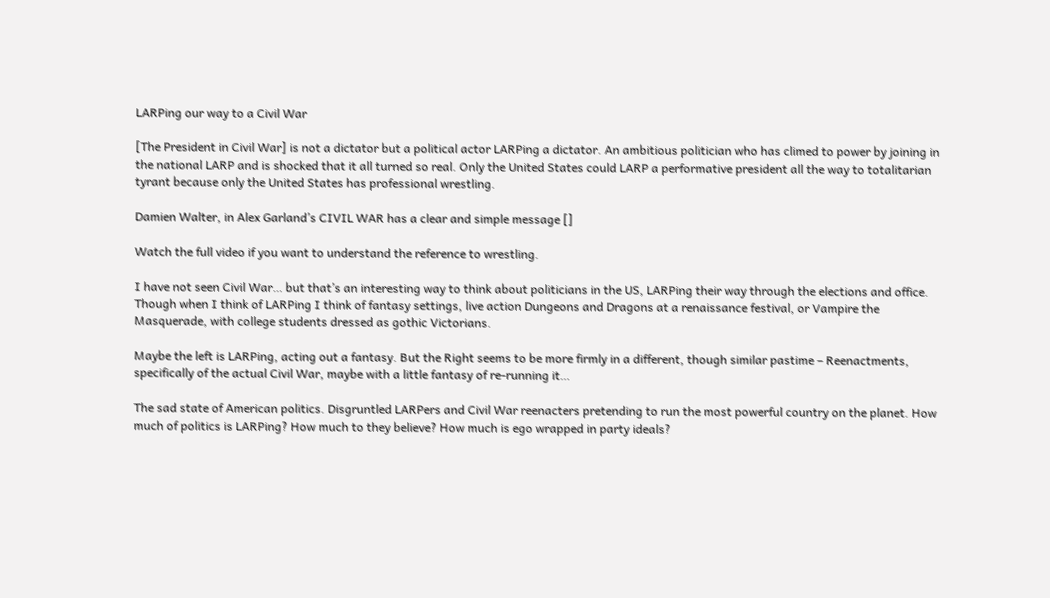LARPing our way to a Civil War

[The President in Civil War] is not a dictator but a political actor LARPing a dictator. An ambitious politician who has climed to power by joining in the national LARP and is shocked that it all turned so real. Only the United States could LARP a performative president all the way to totalitarian tyrant because only the United States has professional wrestling.

Damien Walter, in Alex Garland’s CIVIL WAR has a clear and simple message []

Watch the full video if you want to understand the reference to wrestling.

I have not seen Civil War… but that’s an interesting way to think about politicians in the US, LARPing their way through the elections and office. Though when I think of LARPing I think of fantasy settings, live action Dungeons and Dragons at a renaissance festival, or Vampire the Masquerade, with college students dressed as gothic Victorians.

Maybe the left is LARPing, acting out a fantasy. But the Right seems to be more firmly in a different, though similar pastime – Reenactments, specifically of the actual Civil War, maybe with a little fantasy of re-running it…

The sad state of American politics. Disgruntled LARPers and Civil War reenacters pretending to run the most powerful country on the planet. How much of politics is LARPing? How much to they believe? How much is ego wrapped in party ideals?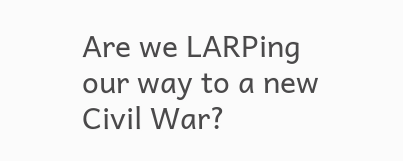Are we LARPing our way to a new Civil War?